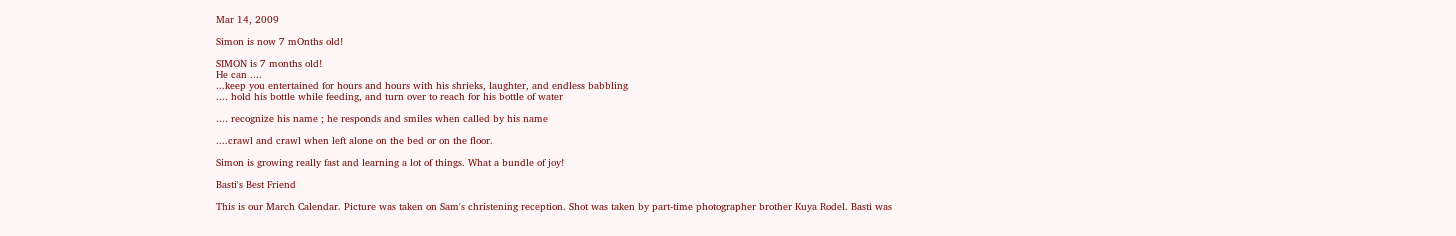Mar 14, 2009

Simon is now 7 mOnths old!

SIMON is 7 months old!
He can ....
...keep you entertained for hours and hours with his shrieks, laughter, and endless babbling
.... hold his bottle while feeding, and turn over to reach for his bottle of water

.... recognize his name ; he responds and smiles when called by his name

....crawl and crawl when left alone on the bed or on the floor.

Simon is growing really fast and learning a lot of things. What a bundle of joy!

Basti's Best Friend

This is our March Calendar. Picture was taken on Sam's christening reception. Shot was taken by part-time photographer brother Kuya Rodel. Basti was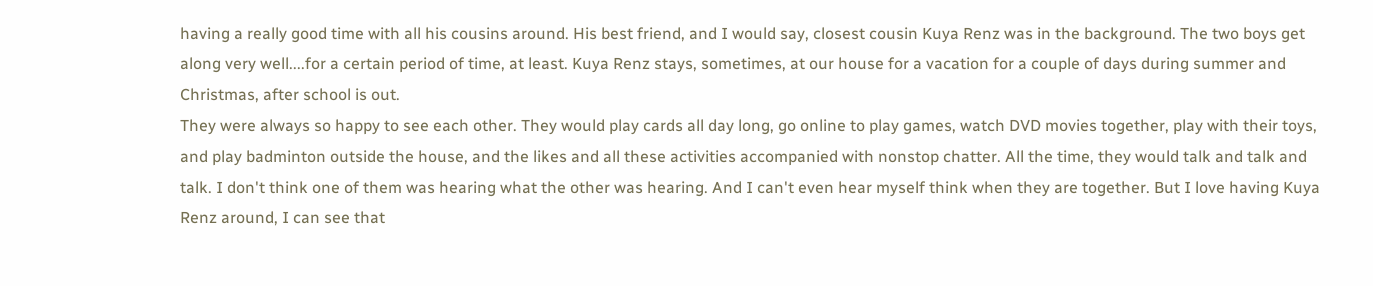having a really good time with all his cousins around. His best friend, and I would say, closest cousin Kuya Renz was in the background. The two boys get along very well....for a certain period of time, at least. Kuya Renz stays, sometimes, at our house for a vacation for a couple of days during summer and Christmas, after school is out.
They were always so happy to see each other. They would play cards all day long, go online to play games, watch DVD movies together, play with their toys, and play badminton outside the house, and the likes and all these activities accompanied with nonstop chatter. All the time, they would talk and talk and talk. I don't think one of them was hearing what the other was hearing. And I can't even hear myself think when they are together. But I love having Kuya Renz around, I can see that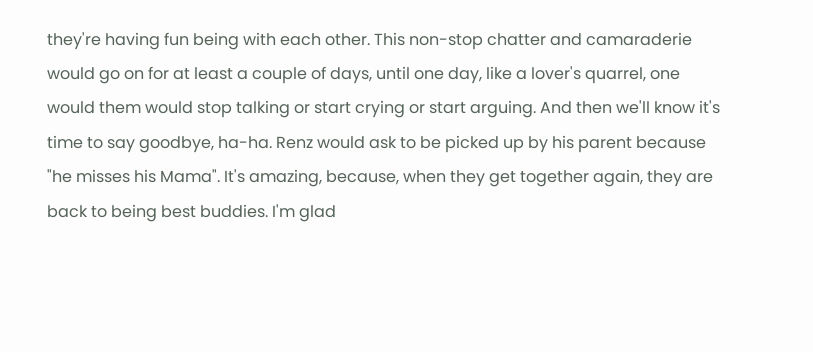they're having fun being with each other. This non-stop chatter and camaraderie would go on for at least a couple of days, until one day, like a lover's quarrel, one would them would stop talking or start crying or start arguing. And then we'll know it's time to say goodbye, ha-ha. Renz would ask to be picked up by his parent because "he misses his Mama". It's amazing, because, when they get together again, they are back to being best buddies. I'm glad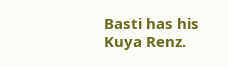Basti has his Kuya Renz.